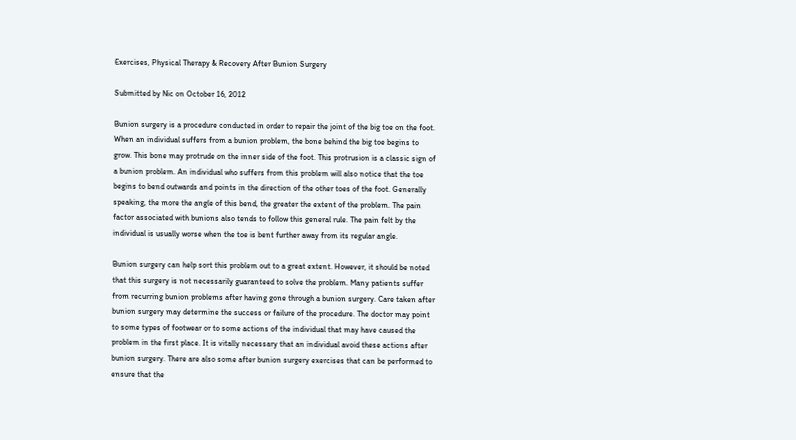Exercises, Physical Therapy & Recovery After Bunion Surgery

Submitted by Nic on October 16, 2012

Bunion surgery is a procedure conducted in order to repair the joint of the big toe on the foot. When an individual suffers from a bunion problem, the bone behind the big toe begins to grow. This bone may protrude on the inner side of the foot. This protrusion is a classic sign of a bunion problem. An individual who suffers from this problem will also notice that the toe begins to bend outwards and points in the direction of the other toes of the foot. Generally speaking, the more the angle of this bend, the greater the extent of the problem. The pain factor associated with bunions also tends to follow this general rule. The pain felt by the individual is usually worse when the toe is bent further away from its regular angle.

Bunion surgery can help sort this problem out to a great extent. However, it should be noted that this surgery is not necessarily guaranteed to solve the problem. Many patients suffer from recurring bunion problems after having gone through a bunion surgery. Care taken after bunion surgery may determine the success or failure of the procedure. The doctor may point to some types of footwear or to some actions of the individual that may have caused the problem in the first place. It is vitally necessary that an individual avoid these actions after bunion surgery. There are also some after bunion surgery exercises that can be performed to ensure that the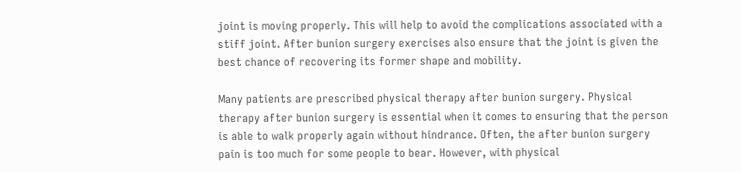joint is moving properly. This will help to avoid the complications associated with a stiff joint. After bunion surgery exercises also ensure that the joint is given the best chance of recovering its former shape and mobility.

Many patients are prescribed physical therapy after bunion surgery. Physical therapy after bunion surgery is essential when it comes to ensuring that the person is able to walk properly again without hindrance. Often, the after bunion surgery pain is too much for some people to bear. However, with physical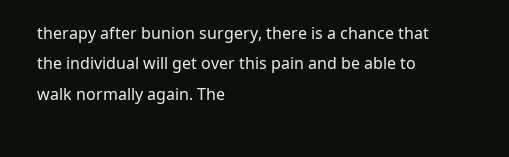therapy after bunion surgery, there is a chance that the individual will get over this pain and be able to walk normally again. The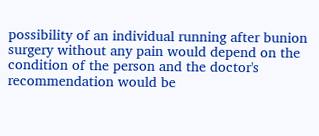possibility of an individual running after bunion surgery without any pain would depend on the condition of the person and the doctor's recommendation would be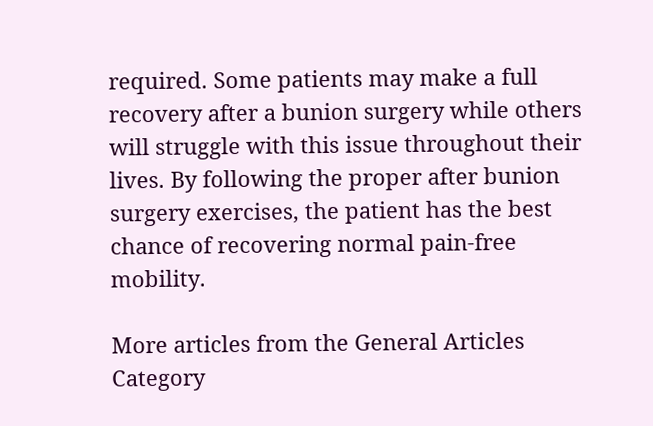required. Some patients may make a full recovery after a bunion surgery while others will struggle with this issue throughout their lives. By following the proper after bunion surgery exercises, the patient has the best chance of recovering normal pain-free mobility.

More articles from the General Articles Category